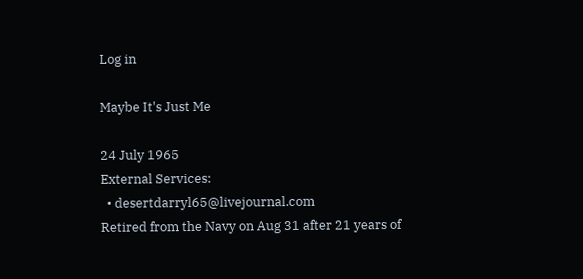Log in

Maybe It's Just Me

24 July 1965
External Services:
  • desertdarryl65@livejournal.com
Retired from the Navy on Aug 31 after 21 years of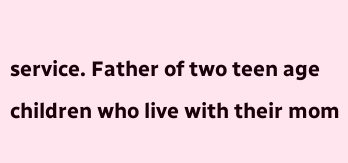service. Father of two teen age children who live with their mom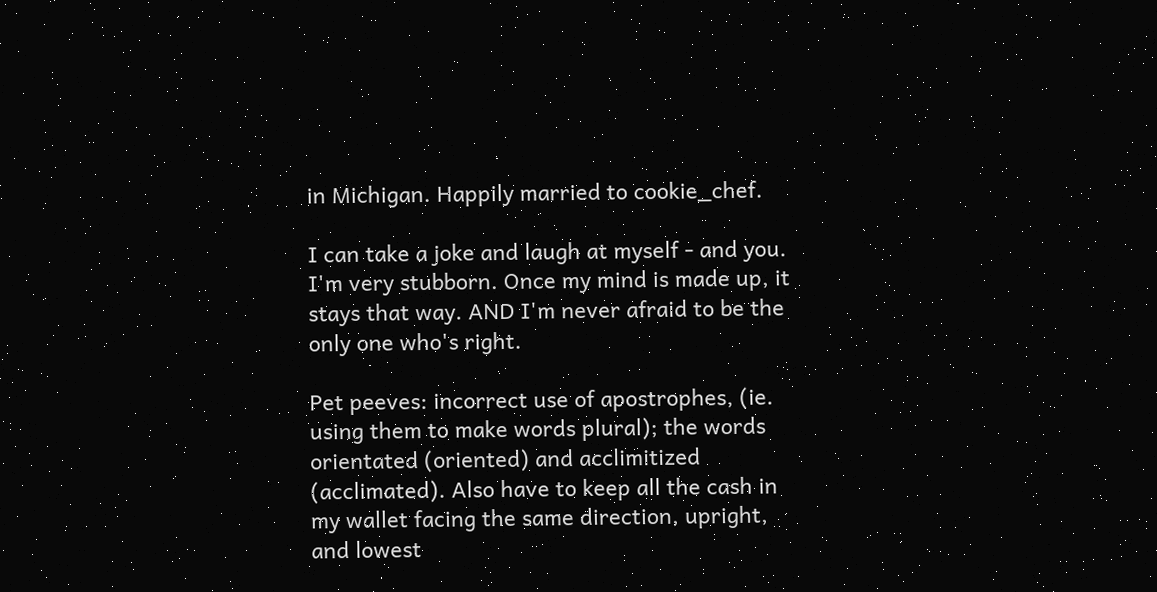in Michigan. Happily married to cookie_chef.

I can take a joke and laugh at myself - and you. I'm very stubborn. Once my mind is made up, it stays that way. AND I'm never afraid to be the only one who's right.

Pet peeves: incorrect use of apostrophes, (ie. using them to make words plural); the words orientated (oriented) and acclimitized (acclimated). Also have to keep all the cash in my wallet facing the same direction, upright, and lowest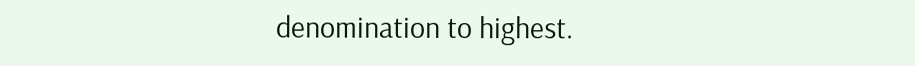denomination to highest.